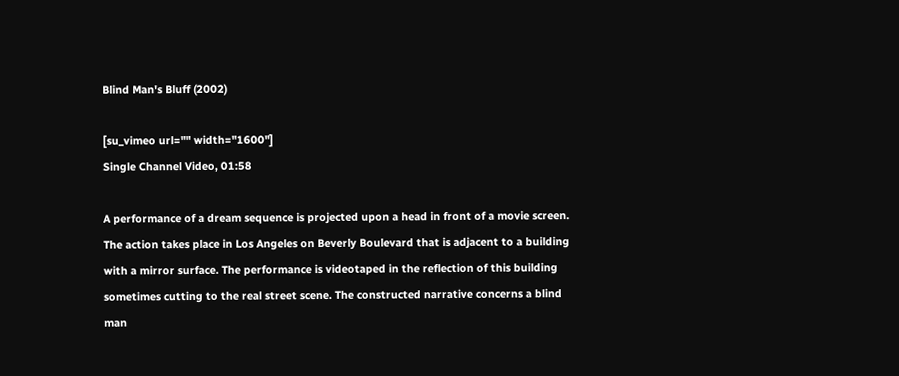Blind Man's Bluff (2002)

[su_vimeo url="" width="1600"]
Single Channel Video, 01:58

A performance of a dream sequence is projected upon a head in front of a movie screen. The action takes place in Los Angeles on Beverly Boulevard that is adjacent to a building with a mirror surface. The performance is videotaped in the reflection of this building sometimes cutting to the real street scene. The constructed narrative concerns a blind man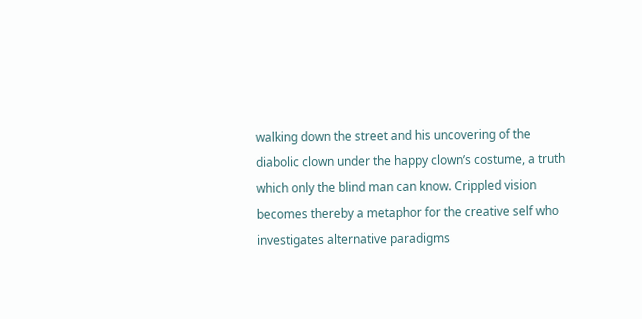walking down the street and his uncovering of the diabolic clown under the happy clown’s costume, a truth which only the blind man can know. Crippled vision becomes thereby a metaphor for the creative self who investigates alternative paradigms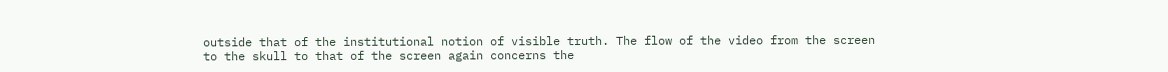outside that of the institutional notion of visible truth. The flow of the video from the screen to the skull to that of the screen again concerns the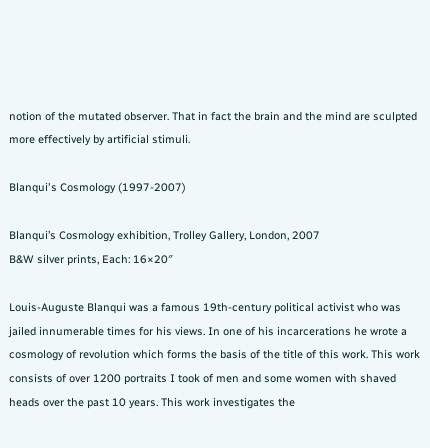notion of the mutated observer. That in fact the brain and the mind are sculpted more effectively by artificial stimuli.

Blanqui's Cosmology (1997-2007)

Blanqui’s Cosmology exhibition, Trolley Gallery, London, 2007
B&W silver prints, Each: 16×20″

Louis-Auguste Blanqui was a famous 19th-century political activist who was jailed innumerable times for his views. In one of his incarcerations he wrote a cosmology of revolution which forms the basis of the title of this work. This work consists of over 1200 portraits I took of men and some women with shaved heads over the past 10 years. This work investigates the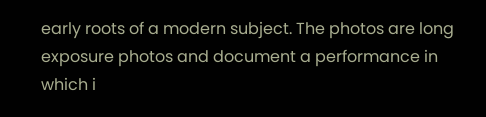early roots of a modern subject. The photos are long exposure photos and document a performance in which i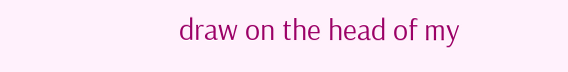draw on the head of my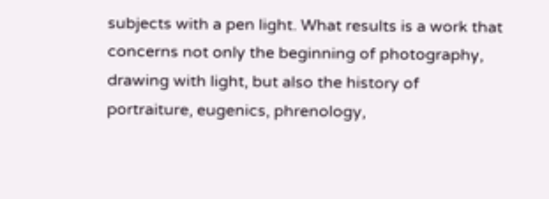subjects with a pen light. What results is a work that concerns not only the beginning of photography, drawing with light, but also the history of portraiture, eugenics, phrenology,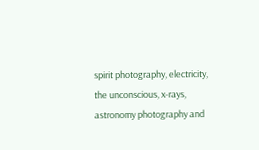spirit photography, electricity, the unconscious, x-rays, astronomy photography and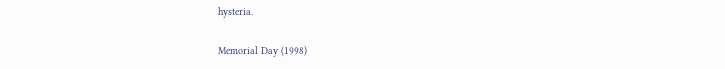hysteria.

Memorial Day (1998)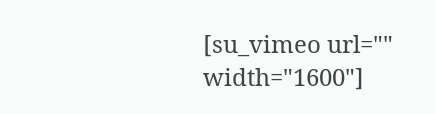[su_vimeo url="" width="1600"]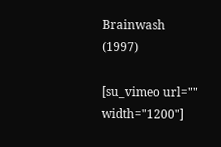Brainwash (1997)

[su_vimeo url="" width="1200"]